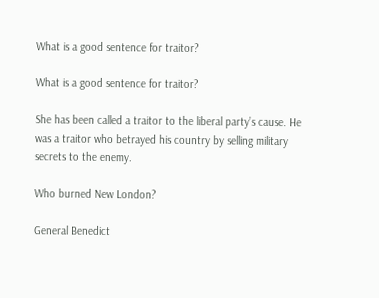What is a good sentence for traitor?

What is a good sentence for traitor?

She has been called a traitor to the liberal party’s cause. He was a traitor who betrayed his country by selling military secrets to the enemy.

Who burned New London?

General Benedict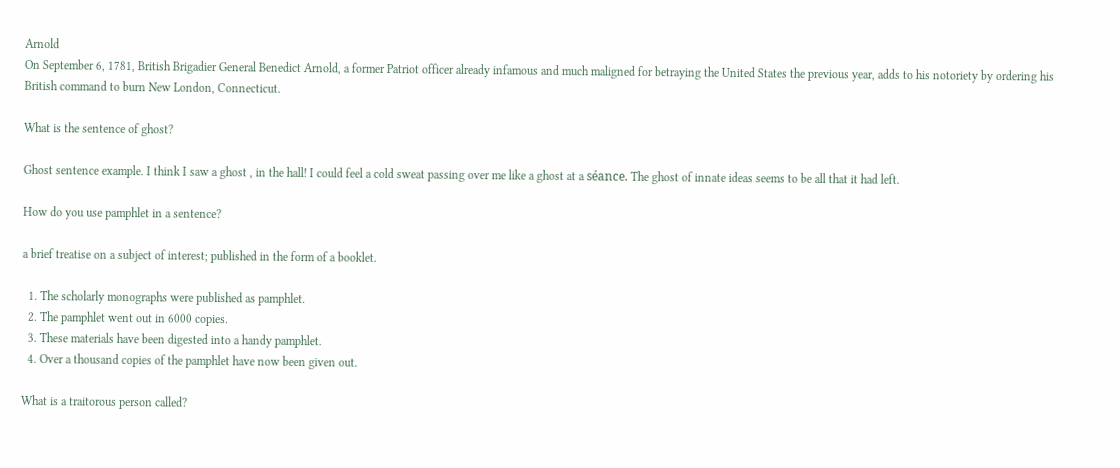Arnold
On September 6, 1781, British Brigadier General Benedict Arnold, a former Patriot officer already infamous and much maligned for betraying the United States the previous year, adds to his notoriety by ordering his British command to burn New London, Connecticut.

What is the sentence of ghost?

Ghost sentence example. I think I saw a ghost , in the hall! I could feel a cold sweat passing over me like a ghost at a séance. The ghost of innate ideas seems to be all that it had left.

How do you use pamphlet in a sentence?

a brief treatise on a subject of interest; published in the form of a booklet.

  1. The scholarly monographs were published as pamphlet.
  2. The pamphlet went out in 6000 copies.
  3. These materials have been digested into a handy pamphlet.
  4. Over a thousand copies of the pamphlet have now been given out.

What is a traitorous person called?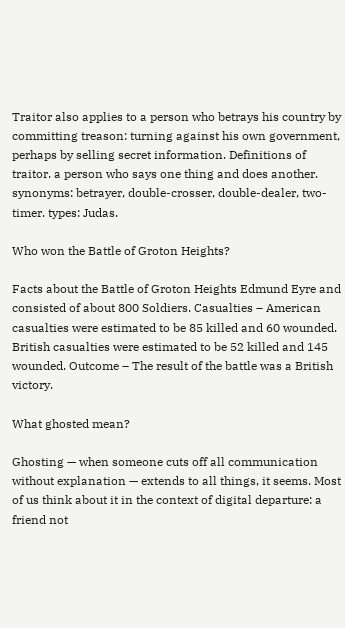Traitor also applies to a person who betrays his country by committing treason: turning against his own government, perhaps by selling secret information. Definitions of traitor. a person who says one thing and does another. synonyms: betrayer, double-crosser, double-dealer, two-timer. types: Judas.

Who won the Battle of Groton Heights?

Facts about the Battle of Groton Heights Edmund Eyre and consisted of about 800 Soldiers. Casualties – American casualties were estimated to be 85 killed and 60 wounded. British casualties were estimated to be 52 killed and 145 wounded. Outcome – The result of the battle was a British victory.

What ghosted mean?

Ghosting — when someone cuts off all communication without explanation — extends to all things, it seems. Most of us think about it in the context of digital departure: a friend not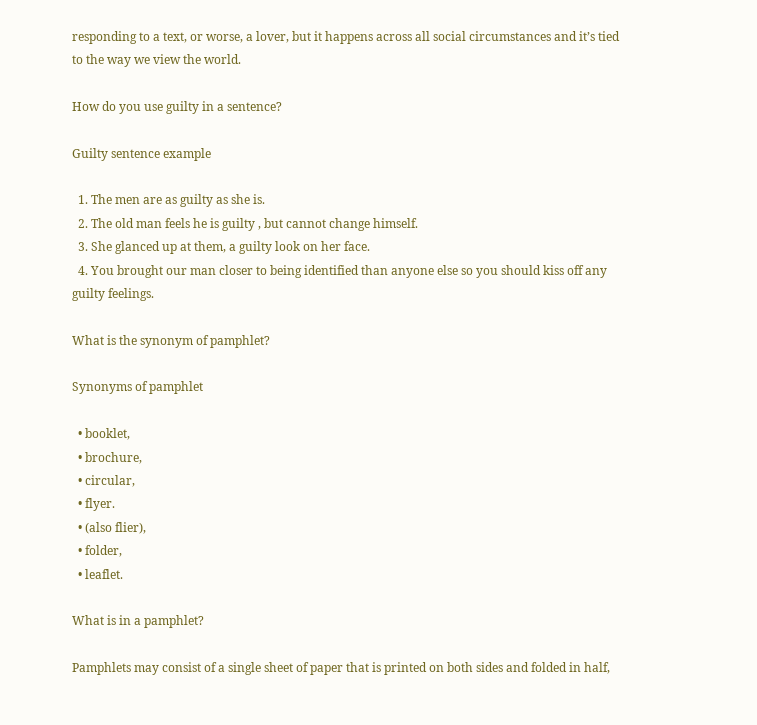responding to a text, or worse, a lover, but it happens across all social circumstances and it’s tied to the way we view the world.

How do you use guilty in a sentence?

Guilty sentence example

  1. The men are as guilty as she is.
  2. The old man feels he is guilty , but cannot change himself.
  3. She glanced up at them, a guilty look on her face.
  4. You brought our man closer to being identified than anyone else so you should kiss off any guilty feelings.

What is the synonym of pamphlet?

Synonyms of pamphlet

  • booklet,
  • brochure,
  • circular,
  • flyer.
  • (also flier),
  • folder,
  • leaflet.

What is in a pamphlet?

Pamphlets may consist of a single sheet of paper that is printed on both sides and folded in half,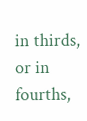in thirds, or in fourths,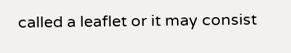called a leaflet or it may consist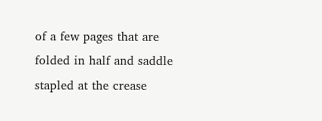of a few pages that are folded in half and saddle stapled at the crease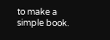to make a simple book.